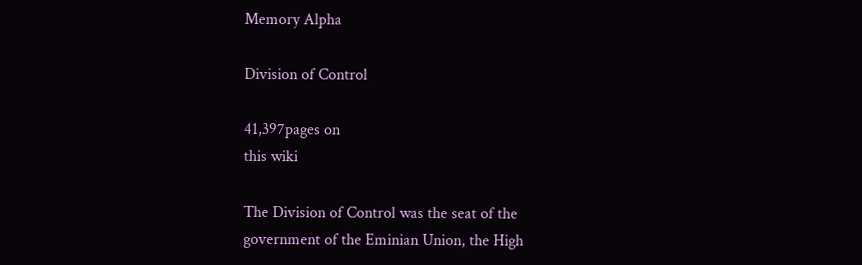Memory Alpha

Division of Control

41,397pages on
this wiki

The Division of Control was the seat of the government of the Eminian Union, the High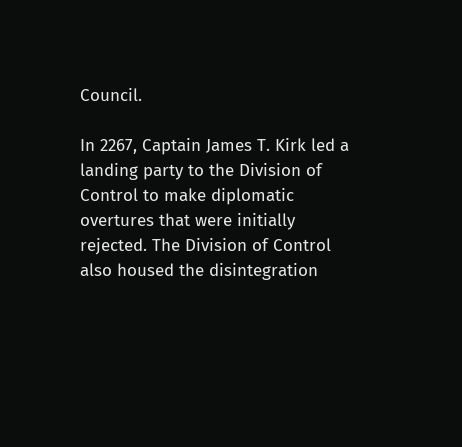Council.

In 2267, Captain James T. Kirk led a landing party to the Division of Control to make diplomatic overtures that were initially rejected. The Division of Control also housed the disintegration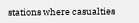stations where casualties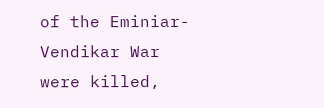of the Eminiar-Vendikar War were killed,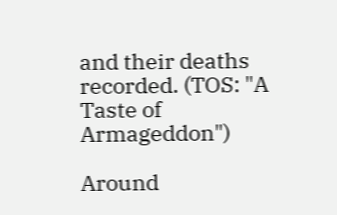and their deaths recorded. (TOS: "A Taste of Armageddon")

Around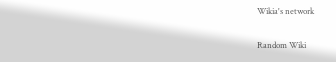Wikia's network

Random Wiki